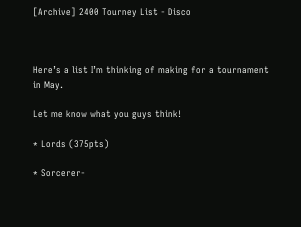[Archive] 2400 Tourney List - Disco



Here’s a list I’m thinking of making for a tournament in May.

Let me know what you guys think!

* Lords (375pts)

* Sorcerer-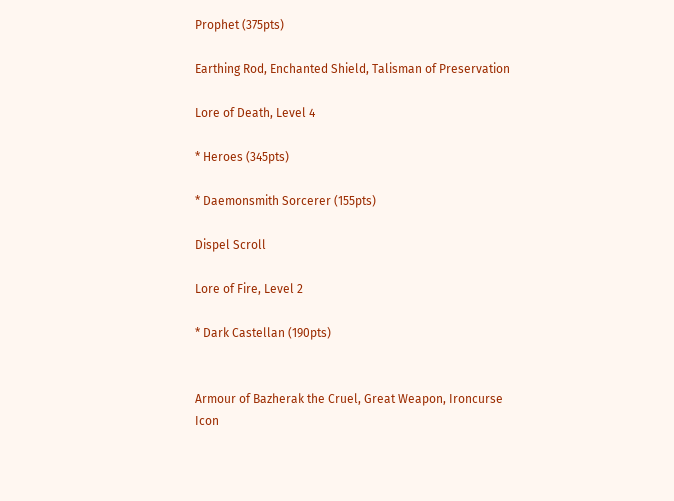Prophet (375pts)

Earthing Rod, Enchanted Shield, Talisman of Preservation

Lore of Death, Level 4

* Heroes (345pts)

* Daemonsmith Sorcerer (155pts)

Dispel Scroll

Lore of Fire, Level 2

* Dark Castellan (190pts)


Armour of Bazherak the Cruel, Great Weapon, Ironcurse Icon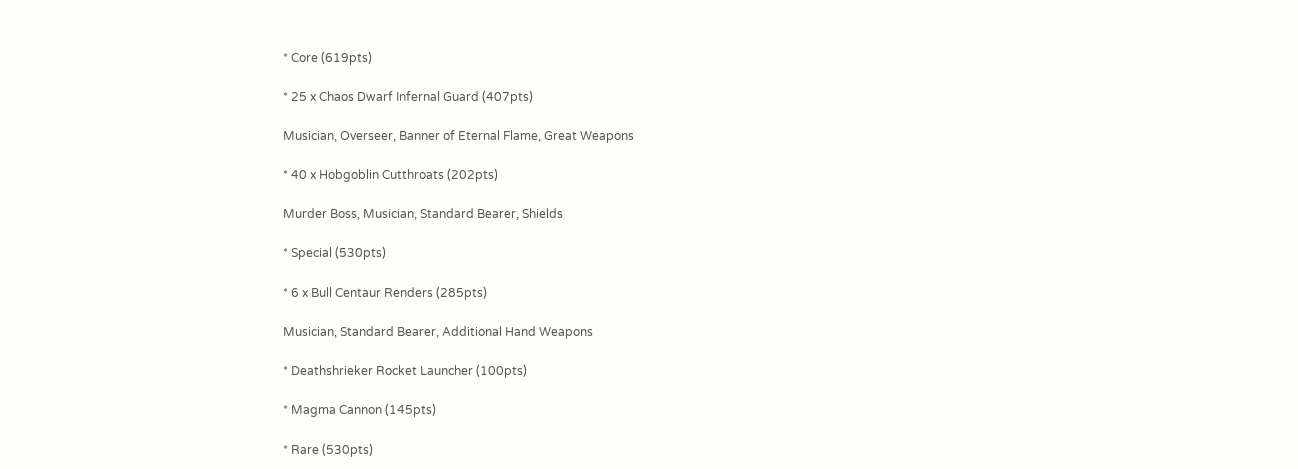* Core (619pts)

* 25 x Chaos Dwarf Infernal Guard (407pts)

Musician, Overseer, Banner of Eternal Flame, Great Weapons

* 40 x Hobgoblin Cutthroats (202pts)

Murder Boss, Musician, Standard Bearer, Shields

* Special (530pts)

* 6 x Bull Centaur Renders (285pts)

Musician, Standard Bearer, Additional Hand Weapons

* Deathshrieker Rocket Launcher (100pts)

* Magma Cannon (145pts)

* Rare (530pts)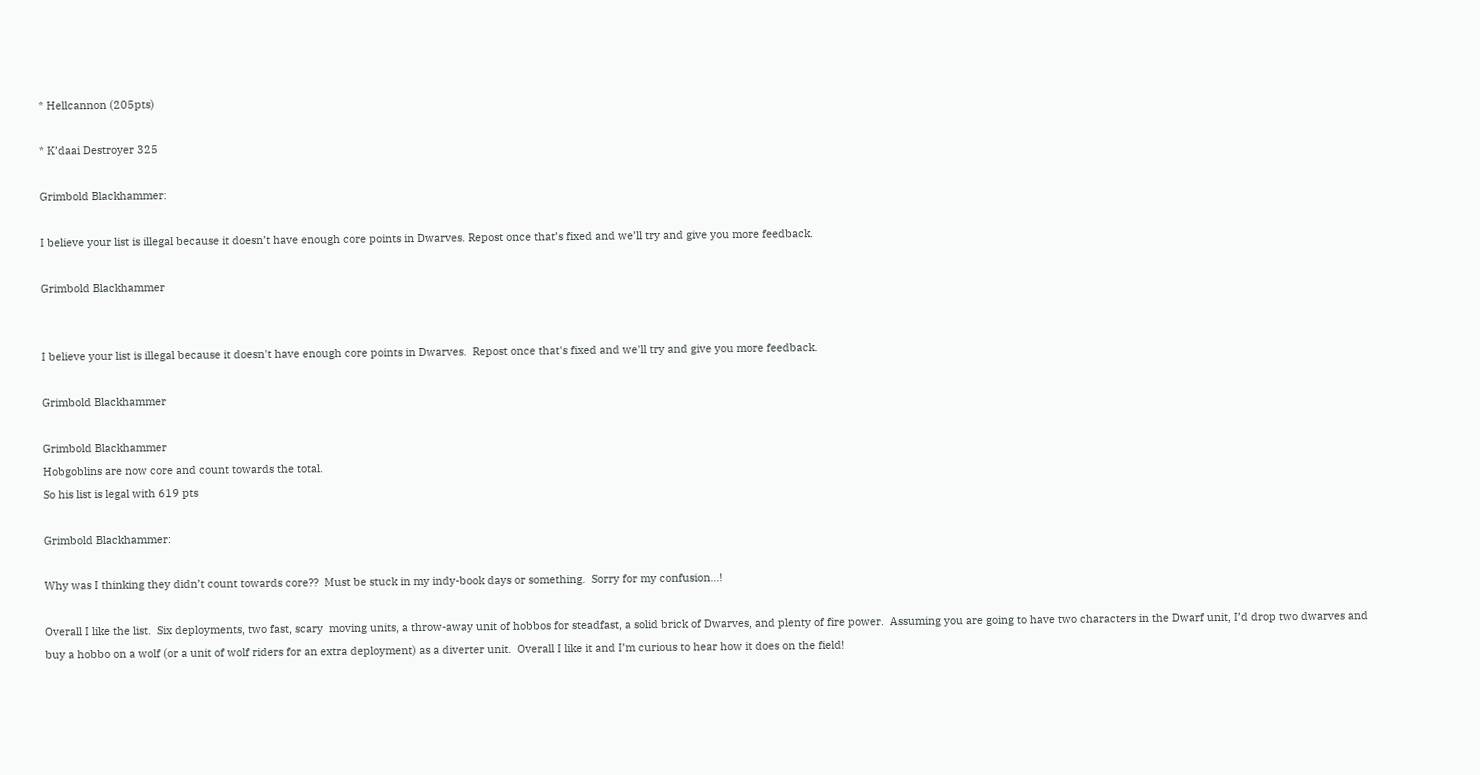* Hellcannon (205pts)

* K’daai Destroyer 325

Grimbold Blackhammer:

I believe your list is illegal because it doesn’t have enough core points in Dwarves. Repost once that’s fixed and we’ll try and give you more feedback.

Grimbold Blackhammer


I believe your list is illegal because it doesn't have enough core points in Dwarves.  Repost once that's fixed and we'll try and give you more feedback.

Grimbold Blackhammer

Grimbold Blackhammer
Hobgoblins are now core and count towards the total.
So his list is legal with 619 pts

Grimbold Blackhammer:

Why was I thinking they didn’t count towards core??  Must be stuck in my indy-book days or something.  Sorry for my confusion…!

Overall I like the list.  Six deployments, two fast, scary  moving units, a throw-away unit of hobbos for steadfast, a solid brick of Dwarves, and plenty of fire power.  Assuming you are going to have two characters in the Dwarf unit, I’d drop two dwarves and buy a hobbo on a wolf (or a unit of wolf riders for an extra deployment) as a diverter unit.  Overall I like it and I’m curious to hear how it does on the field!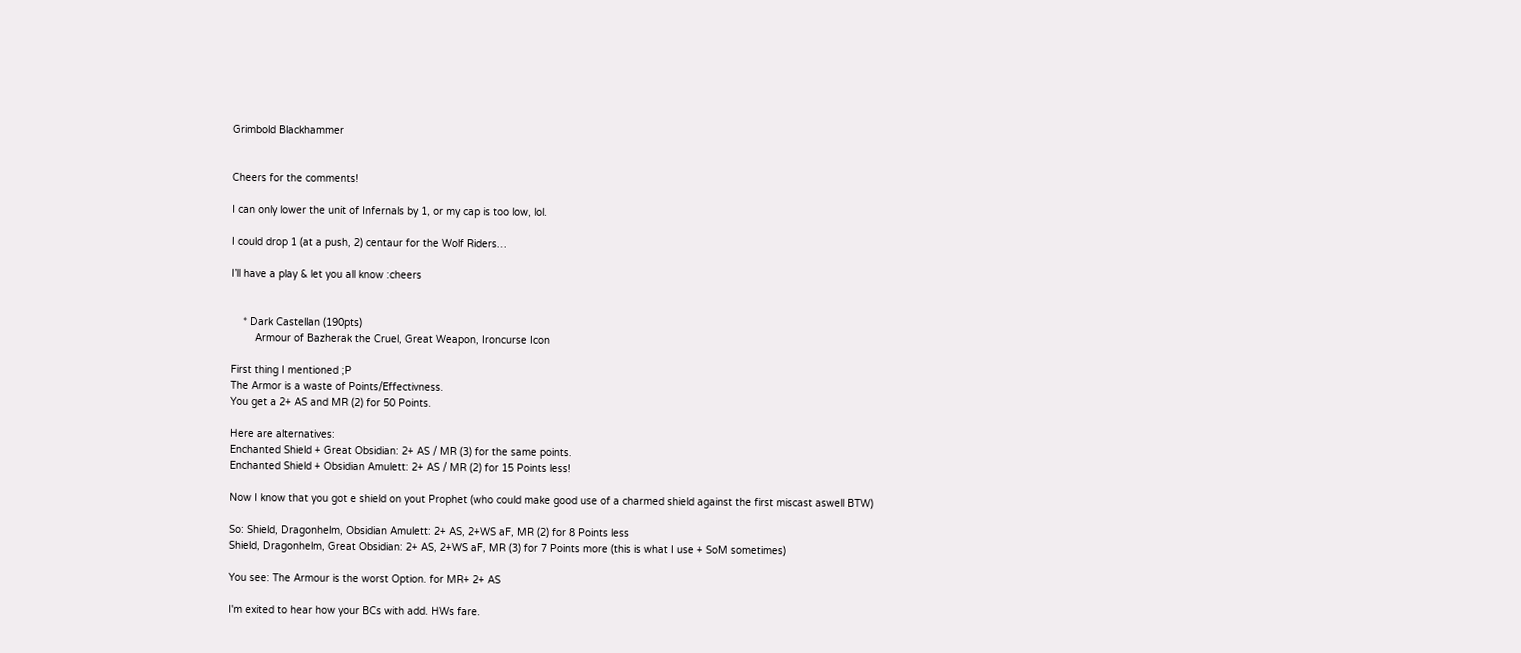Grimbold Blackhammer


Cheers for the comments!

I can only lower the unit of Infernals by 1, or my cap is too low, lol.

I could drop 1 (at a push, 2) centaur for the Wolf Riders…

I’ll have a play & let you all know :cheers


    * Dark Castellan (190pts)
        Armour of Bazherak the Cruel, Great Weapon, Ironcurse Icon

First thing I mentioned ;P
The Armor is a waste of Points/Effectivness.
You get a 2+ AS and MR (2) for 50 Points.

Here are alternatives:
Enchanted Shield + Great Obsidian: 2+ AS / MR (3) for the same points.
Enchanted Shield + Obsidian Amulett: 2+ AS / MR (2) for 15 Points less!

Now I know that you got e shield on yout Prophet (who could make good use of a charmed shield against the first miscast aswell BTW)

So: Shield, Dragonhelm, Obsidian Amulett: 2+ AS, 2+WS aF, MR (2) for 8 Points less
Shield, Dragonhelm, Great Obsidian: 2+ AS, 2+WS aF, MR (3) for 7 Points more (this is what I use + SoM sometimes)

You see: The Armour is the worst Option. for MR+ 2+ AS

I'm exited to hear how your BCs with add. HWs fare.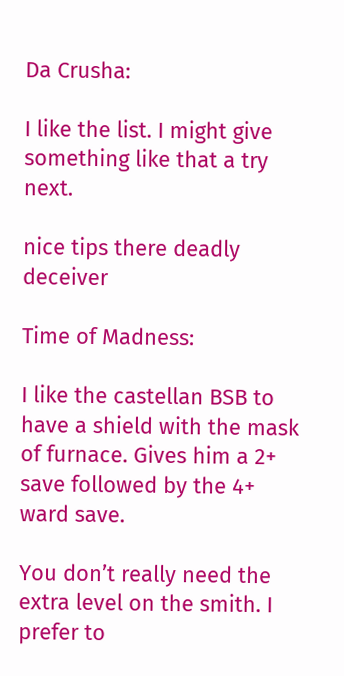Da Crusha:

I like the list. I might give something like that a try next.

nice tips there deadly deceiver

Time of Madness:

I like the castellan BSB to have a shield with the mask of furnace. Gives him a 2+ save followed by the 4+ ward save.

You don’t really need the extra level on the smith. I prefer to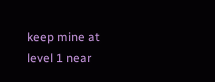keep mine at level 1 near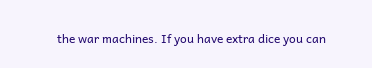the war machines. If you have extra dice you can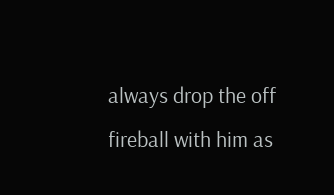always drop the off fireball with him as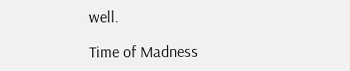well.

Time of Madness